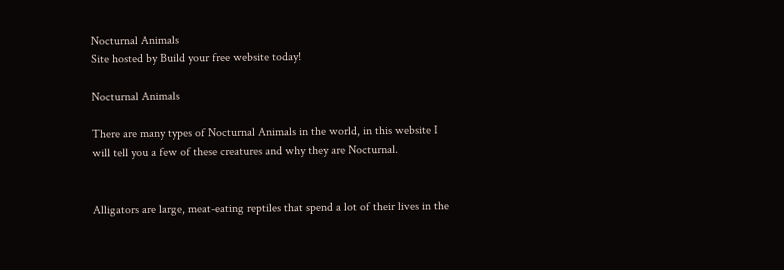Nocturnal Animals
Site hosted by Build your free website today!

Nocturnal Animals

There are many types of Nocturnal Animals in the world, in this website I will tell you a few of these creatures and why they are Nocturnal.


Alligators are large, meat-eating reptiles that spend a lot of their lives in the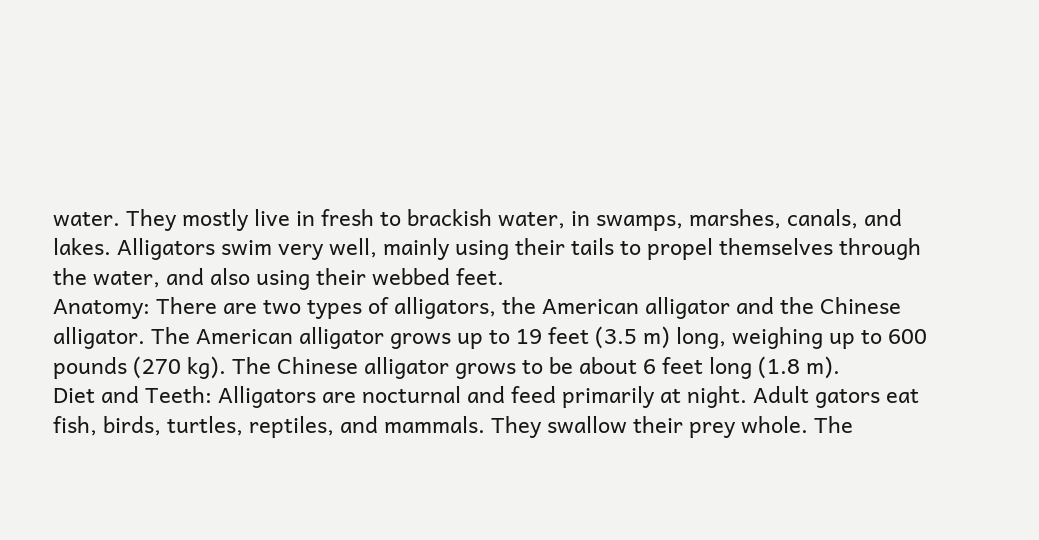water. They mostly live in fresh to brackish water, in swamps, marshes, canals, and lakes. Alligators swim very well, mainly using their tails to propel themselves through the water, and also using their webbed feet.
Anatomy: There are two types of alligators, the American alligator and the Chinese alligator. The American alligator grows up to 19 feet (3.5 m) long, weighing up to 600 pounds (270 kg). The Chinese alligator grows to be about 6 feet long (1.8 m).
Diet and Teeth: Alligators are nocturnal and feed primarily at night. Adult gators eat fish, birds, turtles, reptiles, and mammals. They swallow their prey whole. The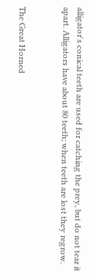alligator's conical teeth are used for catching the prey, but do not tear it apart. Alligators have about 80 teeth; when teeth are lost they regrow.


The Great Horned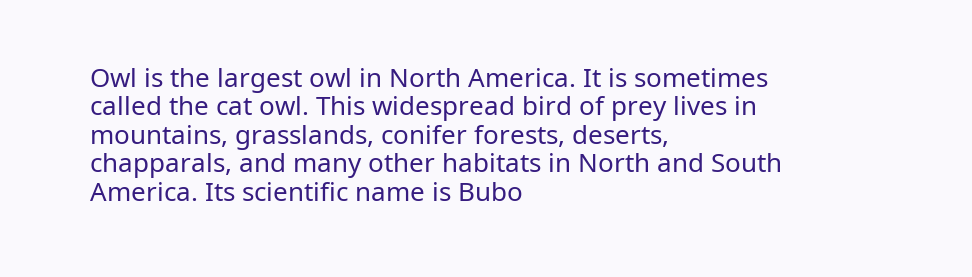Owl is the largest owl in North America. It is sometimes called the cat owl. This widespread bird of prey lives in mountains, grasslands, conifer forests, deserts, chapparals, and many other habitats in North and South America. Its scientific name is Bubo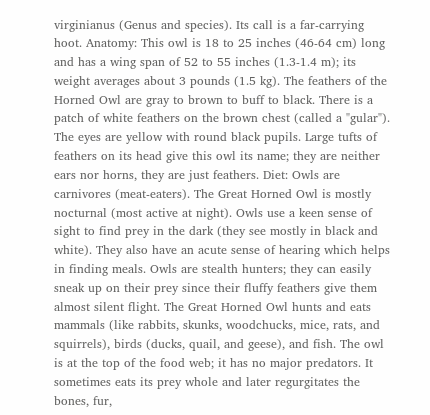virginianus (Genus and species). Its call is a far-carrying hoot. Anatomy: This owl is 18 to 25 inches (46-64 cm) long and has a wing span of 52 to 55 inches (1.3-1.4 m); its weight averages about 3 pounds (1.5 kg). The feathers of the Horned Owl are gray to brown to buff to black. There is a patch of white feathers on the brown chest (called a "gular"). The eyes are yellow with round black pupils. Large tufts of feathers on its head give this owl its name; they are neither ears nor horns, they are just feathers. Diet: Owls are carnivores (meat-eaters). The Great Horned Owl is mostly nocturnal (most active at night). Owls use a keen sense of sight to find prey in the dark (they see mostly in black and white). They also have an acute sense of hearing which helps in finding meals. Owls are stealth hunters; they can easily sneak up on their prey since their fluffy feathers give them almost silent flight. The Great Horned Owl hunts and eats mammals (like rabbits, skunks, woodchucks, mice, rats, and squirrels), birds (ducks, quail, and geese), and fish. The owl is at the top of the food web; it has no major predators. It sometimes eats its prey whole and later regurgitates the bones, fur,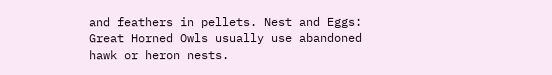and feathers in pellets. Nest and Eggs: Great Horned Owls usually use abandoned hawk or heron nests.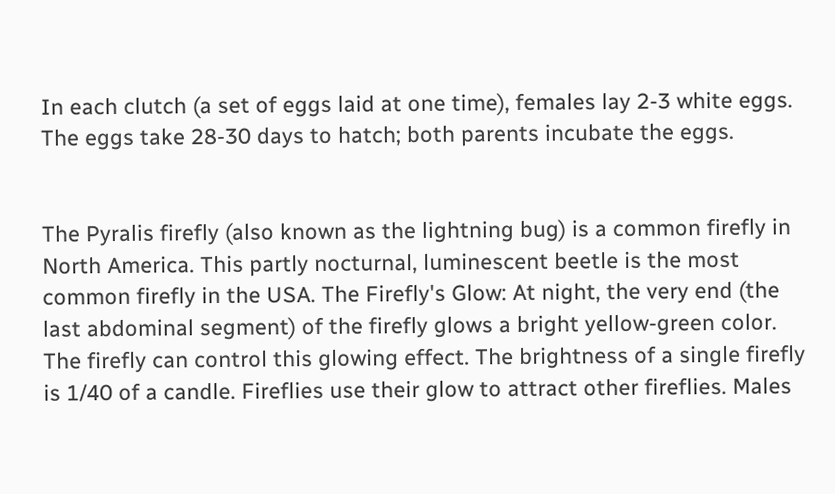In each clutch (a set of eggs laid at one time), females lay 2-3 white eggs. The eggs take 28-30 days to hatch; both parents incubate the eggs.


The Pyralis firefly (also known as the lightning bug) is a common firefly in North America. This partly nocturnal, luminescent beetle is the most common firefly in the USA. The Firefly's Glow: At night, the very end (the last abdominal segment) of the firefly glows a bright yellow-green color. The firefly can control this glowing effect. The brightness of a single firefly is 1/40 of a candle. Fireflies use their glow to attract other fireflies. Males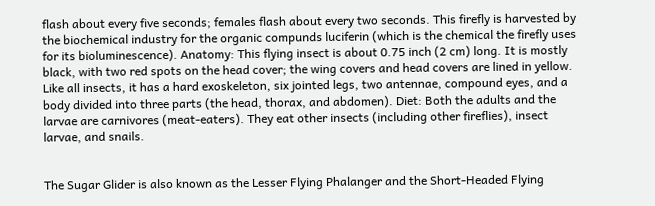flash about every five seconds; females flash about every two seconds. This firefly is harvested by the biochemical industry for the organic compunds luciferin (which is the chemical the firefly uses for its bioluminescence). Anatomy: This flying insect is about 0.75 inch (2 cm) long. It is mostly black, with two red spots on the head cover; the wing covers and head covers are lined in yellow. Like all insects, it has a hard exoskeleton, six jointed legs, two antennae, compound eyes, and a body divided into three parts (the head, thorax, and abdomen). Diet: Both the adults and the larvae are carnivores (meat-eaters). They eat other insects (including other fireflies), insect larvae, and snails.


The Sugar Glider is also known as the Lesser Flying Phalanger and the Short-Headed Flying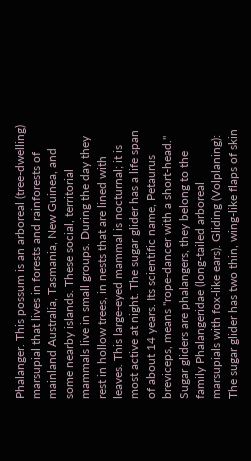Phalanger. This possum is an arboreal (tree-dwelling) marsupial that lives in forests and rainforests of mainland Australia, Tasmania, New Guinea, and some nearby islands. These social, territorial mammals live in small groups. During the day they rest in hollow trees, in nests that are lined with leaves. This large-eyed mammal is nocturnal; it is most active at night. The sugar glider has a life span of about 14 years. Its scientific name, Petaurus breviceps, means "rope-dancer with a short-head." Sugar gliders are phalangers, they belong to the family Phalangeridae (long-tailed arboreal marsupials with fox-like ears). Gliding (Volplaning): The sugar glider has two thin, wing-like flaps of skin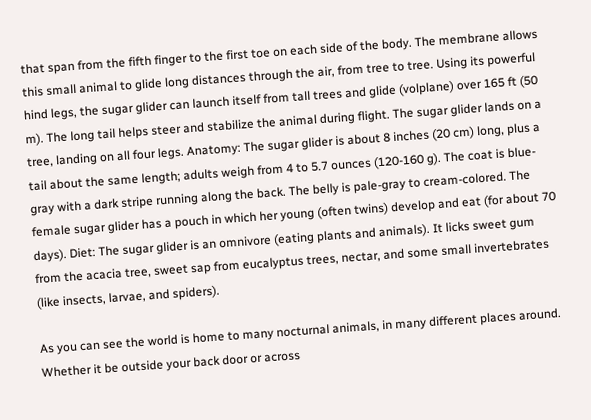that span from the fifth finger to the first toe on each side of the body. The membrane allows this small animal to glide long distances through the air, from tree to tree. Using its powerful hind legs, the sugar glider can launch itself from tall trees and glide (volplane) over 165 ft (50 m). The long tail helps steer and stabilize the animal during flight. The sugar glider lands on a tree, landing on all four legs. Anatomy: The sugar glider is about 8 inches (20 cm) long, plus a tail about the same length; adults weigh from 4 to 5.7 ounces (120-160 g). The coat is blue-gray with a dark stripe running along the back. The belly is pale-gray to cream-colored. The female sugar glider has a pouch in which her young (often twins) develop and eat (for about 70 days). Diet: The sugar glider is an omnivore (eating plants and animals). It licks sweet gum from the acacia tree, sweet sap from eucalyptus trees, nectar, and some small invertebrates (like insects, larvae, and spiders).

As you can see the world is home to many nocturnal animals, in many different places around. Whether it be outside your back door or across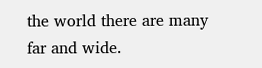the world there are many far and wide.